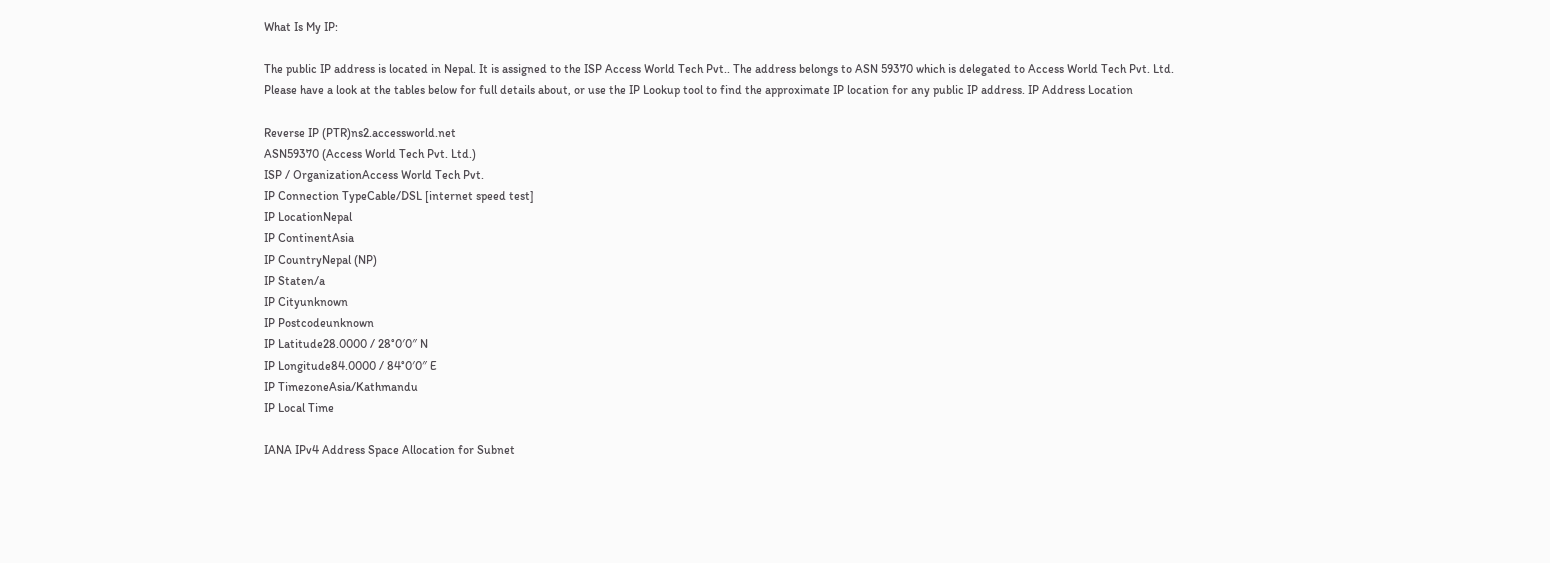What Is My IP:

The public IP address is located in Nepal. It is assigned to the ISP Access World Tech Pvt.. The address belongs to ASN 59370 which is delegated to Access World Tech Pvt. Ltd.
Please have a look at the tables below for full details about, or use the IP Lookup tool to find the approximate IP location for any public IP address. IP Address Location

Reverse IP (PTR)ns2.accessworld.net
ASN59370 (Access World Tech Pvt. Ltd.)
ISP / OrganizationAccess World Tech Pvt.
IP Connection TypeCable/DSL [internet speed test]
IP LocationNepal
IP ContinentAsia
IP CountryNepal (NP)
IP Staten/a
IP Cityunknown
IP Postcodeunknown
IP Latitude28.0000 / 28°0′0″ N
IP Longitude84.0000 / 84°0′0″ E
IP TimezoneAsia/Kathmandu
IP Local Time

IANA IPv4 Address Space Allocation for Subnet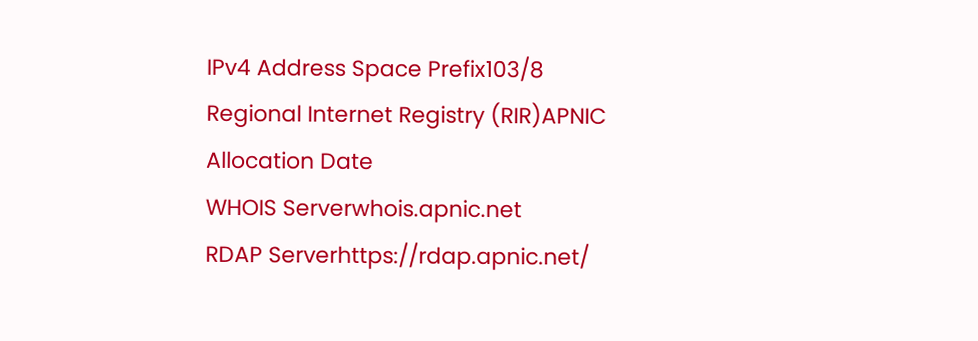IPv4 Address Space Prefix103/8
Regional Internet Registry (RIR)APNIC
Allocation Date
WHOIS Serverwhois.apnic.net
RDAP Serverhttps://rdap.apnic.net/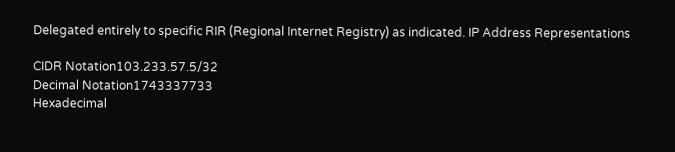Delegated entirely to specific RIR (Regional Internet Registry) as indicated. IP Address Representations

CIDR Notation103.233.57.5/32
Decimal Notation1743337733
Hexadecimal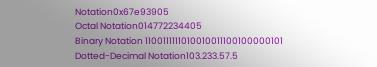Notation0x67e93905
Octal Notation014772234405
Binary Notation 1100111111010010011100100000101
Dotted-Decimal Notation103.233.57.5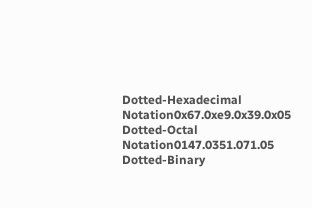Dotted-Hexadecimal Notation0x67.0xe9.0x39.0x05
Dotted-Octal Notation0147.0351.071.05
Dotted-Binary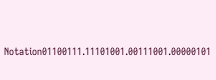Notation01100111.11101001.00111001.00000101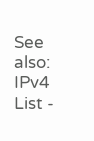See also: IPv4 List -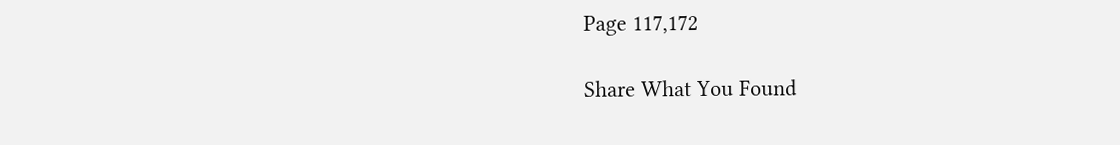Page 117,172

Share What You Found